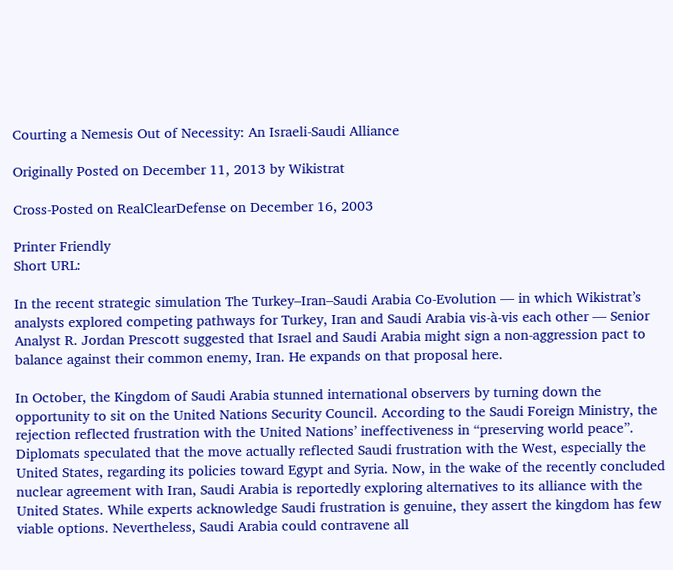Courting a Nemesis Out of Necessity: An Israeli-Saudi Alliance

Originally Posted on December 11, 2013 by Wikistrat

Cross-Posted on RealClearDefense on December 16, 2003

Printer Friendly
Short URL:

In the recent strategic simulation The Turkey–Iran–Saudi Arabia Co-Evolution — in which Wikistrat’s analysts explored competing pathways for Turkey, Iran and Saudi Arabia vis-à-vis each other — Senior Analyst R. Jordan Prescott suggested that Israel and Saudi Arabia might sign a non-aggression pact to balance against their common enemy, Iran. He expands on that proposal here.

In October, the Kingdom of Saudi Arabia stunned international observers by turning down the opportunity to sit on the United Nations Security Council. According to the Saudi Foreign Ministry, the rejection reflected frustration with the United Nations’ ineffectiveness in “preserving world peace”. Diplomats speculated that the move actually reflected Saudi frustration with the West, especially the United States, regarding its policies toward Egypt and Syria. Now, in the wake of the recently concluded nuclear agreement with Iran, Saudi Arabia is reportedly exploring alternatives to its alliance with the United States. While experts acknowledge Saudi frustration is genuine, they assert the kingdom has few viable options. Nevertheless, Saudi Arabia could contravene all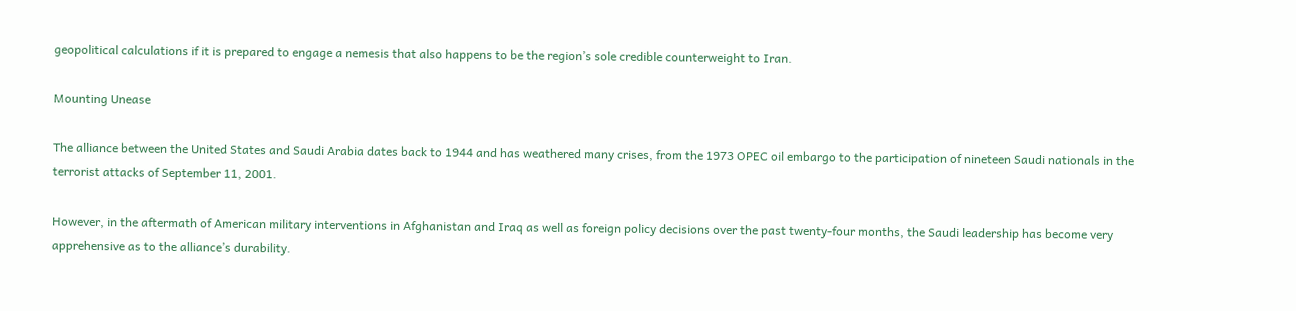geopolitical calculations if it is prepared to engage a nemesis that also happens to be the region’s sole credible counterweight to Iran.

Mounting Unease

The alliance between the United States and Saudi Arabia dates back to 1944 and has weathered many crises, from the 1973 OPEC oil embargo to the participation of nineteen Saudi nationals in the terrorist attacks of September 11, 2001.

However, in the aftermath of American military interventions in Afghanistan and Iraq as well as foreign policy decisions over the past twenty-four months, the Saudi leadership has become very apprehensive as to the alliance’s durability.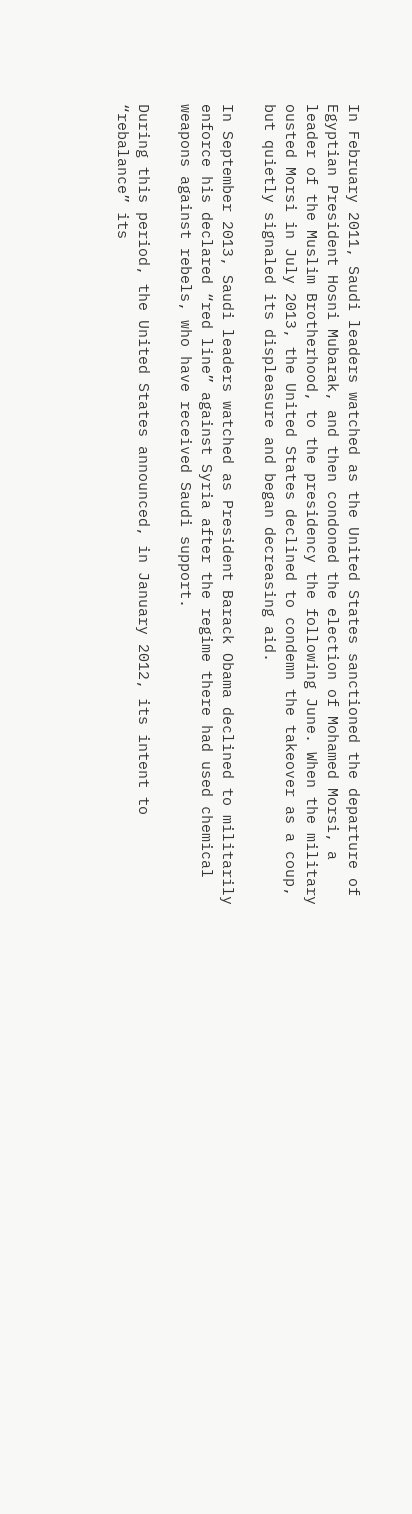In February 2011, Saudi leaders watched as the United States sanctioned the departure of Egyptian President Hosni Mubarak, and then condoned the election of Mohamed Morsi, a leader of the Muslim Brotherhood, to the presidency the following June. When the military ousted Morsi in July 2013, the United States declined to condemn the takeover as a coup, but quietly signaled its displeasure and began decreasing aid.

In September 2013, Saudi leaders watched as President Barack Obama declined to militarily enforce his declared “red line” against Syria after the regime there had used chemical weapons against rebels, who have received Saudi support.

During this period, the United States announced, in January 2012, its intent to “rebalance” its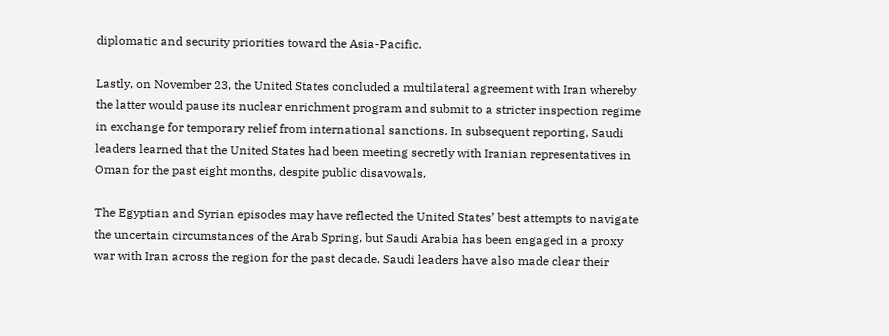diplomatic and security priorities toward the Asia-Pacific.

Lastly, on November 23, the United States concluded a multilateral agreement with Iran whereby the latter would pause its nuclear enrichment program and submit to a stricter inspection regime in exchange for temporary relief from international sanctions. In subsequent reporting, Saudi leaders learned that the United States had been meeting secretly with Iranian representatives in Oman for the past eight months, despite public disavowals.

The Egyptian and Syrian episodes may have reflected the United States’ best attempts to navigate the uncertain circumstances of the Arab Spring, but Saudi Arabia has been engaged in a proxy war with Iran across the region for the past decade. Saudi leaders have also made clear their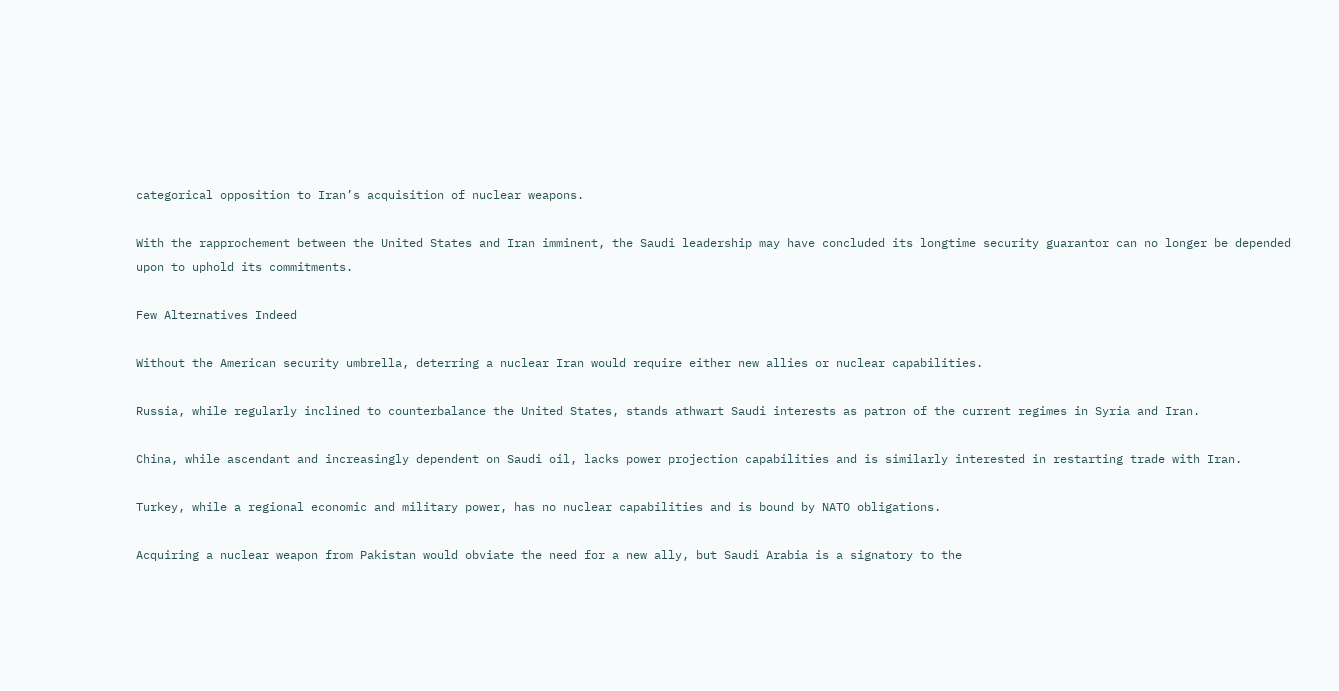categorical opposition to Iran’s acquisition of nuclear weapons.

With the rapprochement between the United States and Iran imminent, the Saudi leadership may have concluded its longtime security guarantor can no longer be depended upon to uphold its commitments.

Few Alternatives Indeed

Without the American security umbrella, deterring a nuclear Iran would require either new allies or nuclear capabilities.

Russia, while regularly inclined to counterbalance the United States, stands athwart Saudi interests as patron of the current regimes in Syria and Iran.

China, while ascendant and increasingly dependent on Saudi oil, lacks power projection capabilities and is similarly interested in restarting trade with Iran.

Turkey, while a regional economic and military power, has no nuclear capabilities and is bound by NATO obligations.

Acquiring a nuclear weapon from Pakistan would obviate the need for a new ally, but Saudi Arabia is a signatory to the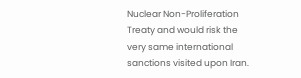Nuclear Non-Proliferation Treaty and would risk the very same international sanctions visited upon Iran.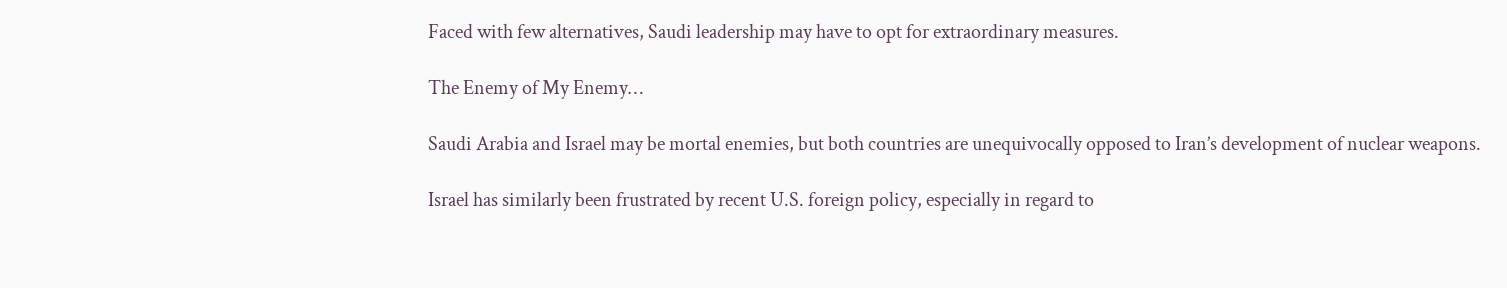Faced with few alternatives, Saudi leadership may have to opt for extraordinary measures.

The Enemy of My Enemy…

Saudi Arabia and Israel may be mortal enemies, but both countries are unequivocally opposed to Iran’s development of nuclear weapons.

Israel has similarly been frustrated by recent U.S. foreign policy, especially in regard to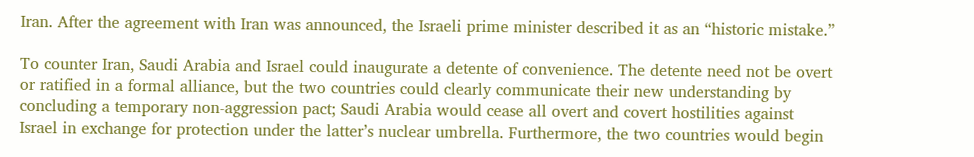Iran. After the agreement with Iran was announced, the Israeli prime minister described it as an “historic mistake.”

To counter Iran, Saudi Arabia and Israel could inaugurate a detente of convenience. The detente need not be overt or ratified in a formal alliance, but the two countries could clearly communicate their new understanding by concluding a temporary non-aggression pact; Saudi Arabia would cease all overt and covert hostilities against Israel in exchange for protection under the latter’s nuclear umbrella. Furthermore, the two countries would begin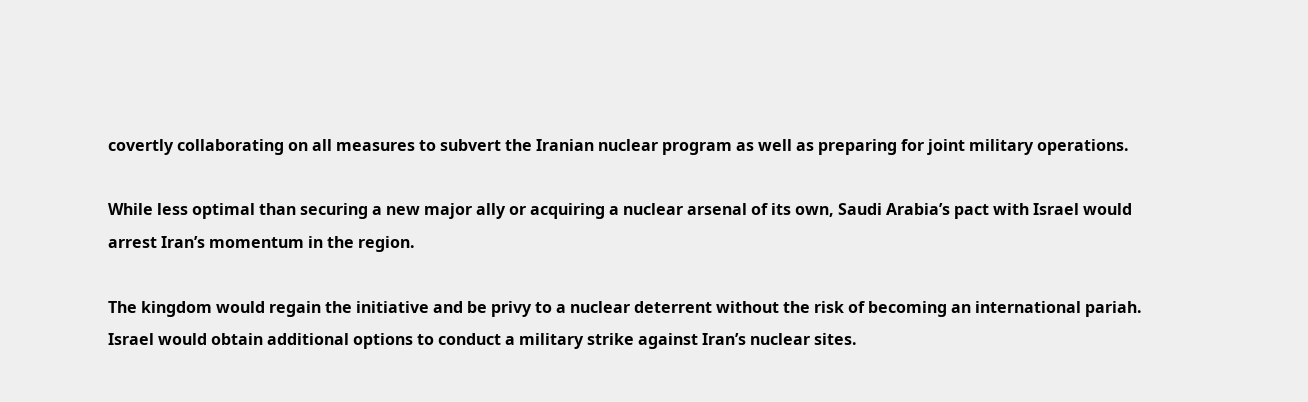covertly collaborating on all measures to subvert the Iranian nuclear program as well as preparing for joint military operations.

While less optimal than securing a new major ally or acquiring a nuclear arsenal of its own, Saudi Arabia’s pact with Israel would arrest Iran’s momentum in the region.

The kingdom would regain the initiative and be privy to a nuclear deterrent without the risk of becoming an international pariah. Israel would obtain additional options to conduct a military strike against Iran’s nuclear sites.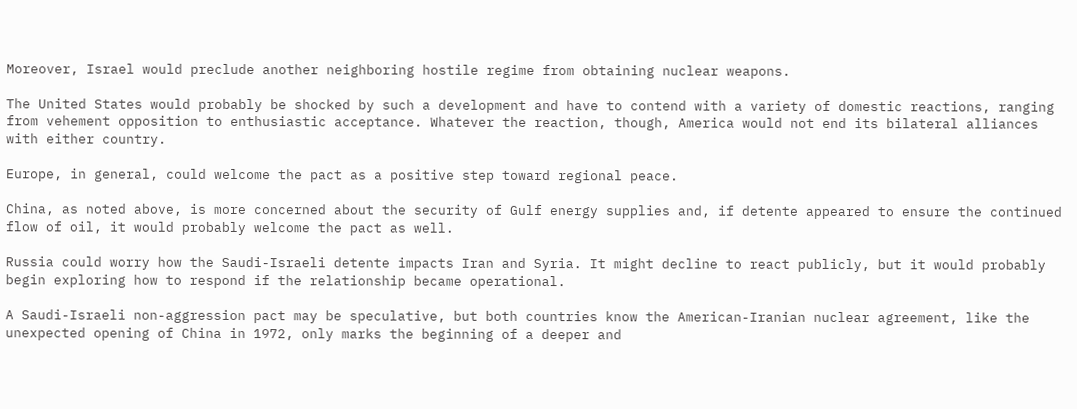Moreover, Israel would preclude another neighboring hostile regime from obtaining nuclear weapons.

The United States would probably be shocked by such a development and have to contend with a variety of domestic reactions, ranging from vehement opposition to enthusiastic acceptance. Whatever the reaction, though, America would not end its bilateral alliances with either country.

Europe, in general, could welcome the pact as a positive step toward regional peace.

China, as noted above, is more concerned about the security of Gulf energy supplies and, if detente appeared to ensure the continued flow of oil, it would probably welcome the pact as well.

Russia could worry how the Saudi-Israeli detente impacts Iran and Syria. It might decline to react publicly, but it would probably begin exploring how to respond if the relationship became operational.

A Saudi-Israeli non-aggression pact may be speculative, but both countries know the American-Iranian nuclear agreement, like the unexpected opening of China in 1972, only marks the beginning of a deeper and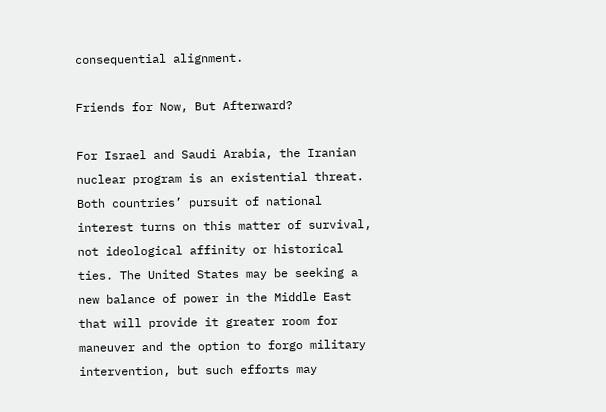consequential alignment.

Friends for Now, But Afterward?

For Israel and Saudi Arabia, the Iranian nuclear program is an existential threat. Both countries’ pursuit of national interest turns on this matter of survival, not ideological affinity or historical ties. The United States may be seeking a new balance of power in the Middle East that will provide it greater room for maneuver and the option to forgo military intervention, but such efforts may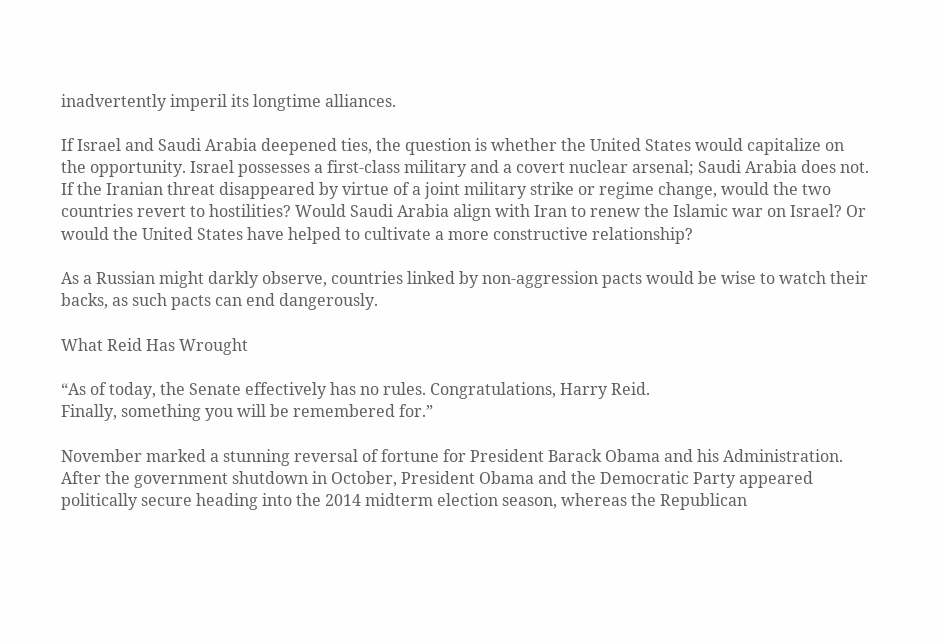inadvertently imperil its longtime alliances.

If Israel and Saudi Arabia deepened ties, the question is whether the United States would capitalize on the opportunity. Israel possesses a first-class military and a covert nuclear arsenal; Saudi Arabia does not. If the Iranian threat disappeared by virtue of a joint military strike or regime change, would the two countries revert to hostilities? Would Saudi Arabia align with Iran to renew the Islamic war on Israel? Or would the United States have helped to cultivate a more constructive relationship?

As a Russian might darkly observe, countries linked by non-aggression pacts would be wise to watch their backs, as such pacts can end dangerously.

What Reid Has Wrought

“As of today, the Senate effectively has no rules. Congratulations, Harry Reid.
Finally, something you will be remembered for.”

November marked a stunning reversal of fortune for President Barack Obama and his Administration. After the government shutdown in October, President Obama and the Democratic Party appeared politically secure heading into the 2014 midterm election season, whereas the Republican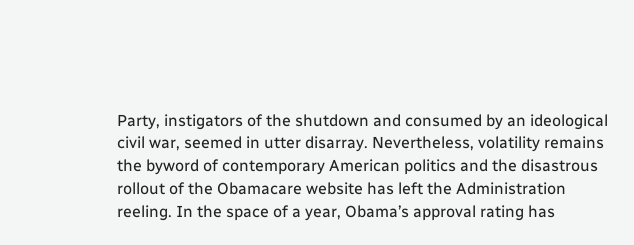Party, instigators of the shutdown and consumed by an ideological civil war, seemed in utter disarray. Nevertheless, volatility remains the byword of contemporary American politics and the disastrous rollout of the Obamacare website has left the Administration reeling. In the space of a year, Obama’s approval rating has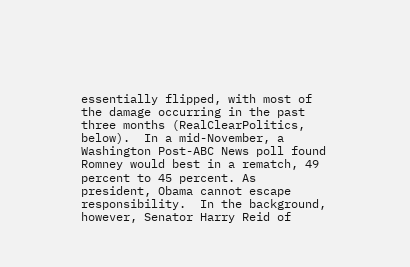essentially flipped, with most of the damage occurring in the past three months (RealClearPolitics, below).  In a mid-November, a Washington Post-ABC News poll found Romney would best in a rematch, 49 percent to 45 percent. As president, Obama cannot escape responsibility.  In the background, however, Senator Harry Reid of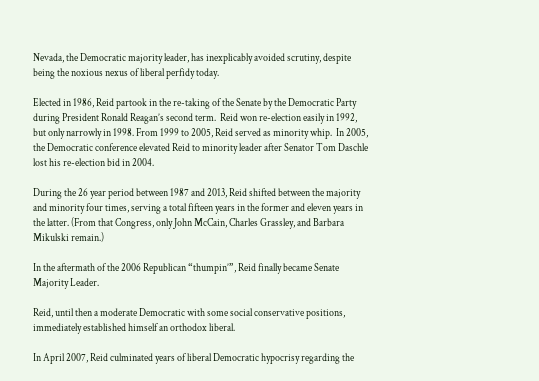Nevada, the Democratic majority leader, has inexplicably avoided scrutiny, despite being the noxious nexus of liberal perfidy today.

Elected in 1986, Reid partook in the re-taking of the Senate by the Democratic Party during President Ronald Reagan’s second term.  Reid won re-election easily in 1992, but only narrowly in 1998. From 1999 to 2005, Reid served as minority whip.  In 2005, the Democratic conference elevated Reid to minority leader after Senator Tom Daschle lost his re-election bid in 2004.

During the 26 year period between 1987 and 2013, Reid shifted between the majority and minority four times, serving a total fifteen years in the former and eleven years in the latter. (From that Congress, only John McCain, Charles Grassley, and Barbara Mikulski remain.)

In the aftermath of the 2006 Republican “thumpin’”, Reid finally became Senate Majority Leader.

Reid, until then a moderate Democratic with some social conservative positions, immediately established himself an orthodox liberal.

In April 2007, Reid culminated years of liberal Democratic hypocrisy regarding the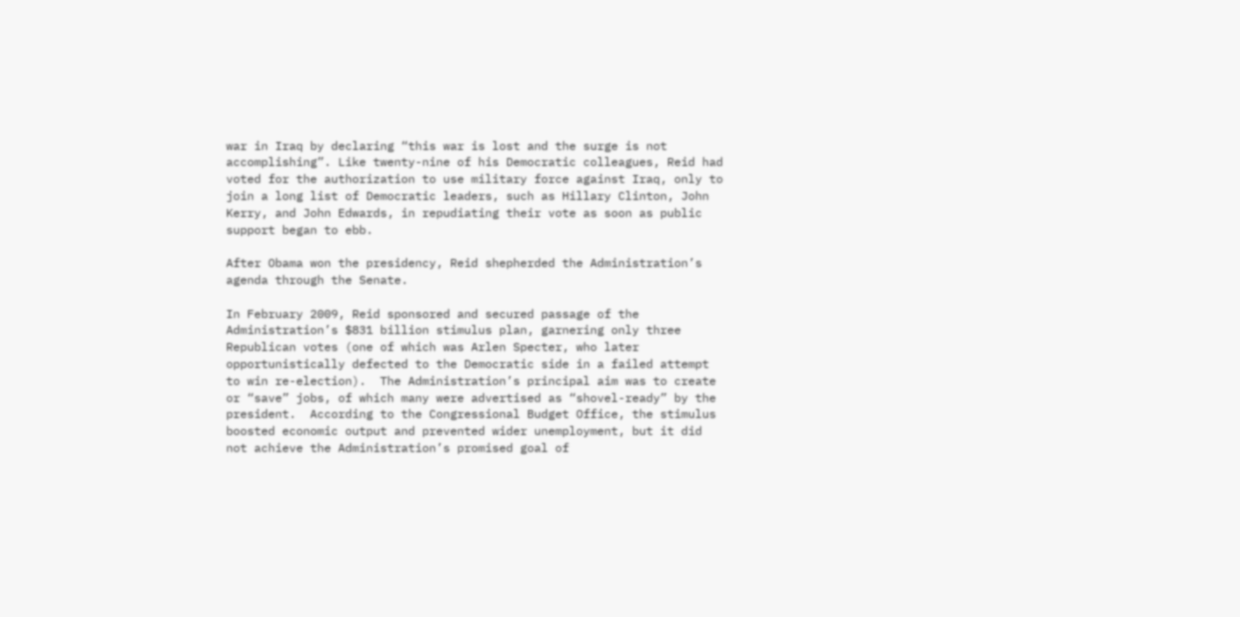war in Iraq by declaring “this war is lost and the surge is not accomplishing”. Like twenty-nine of his Democratic colleagues, Reid had voted for the authorization to use military force against Iraq, only to join a long list of Democratic leaders, such as Hillary Clinton, John Kerry, and John Edwards, in repudiating their vote as soon as public support began to ebb.

After Obama won the presidency, Reid shepherded the Administration’s agenda through the Senate.

In February 2009, Reid sponsored and secured passage of the Administration’s $831 billion stimulus plan, garnering only three Republican votes (one of which was Arlen Specter, who later opportunistically defected to the Democratic side in a failed attempt to win re-election).  The Administration’s principal aim was to create or “save” jobs, of which many were advertised as “shovel-ready” by the president.  According to the Congressional Budget Office, the stimulus boosted economic output and prevented wider unemployment, but it did not achieve the Administration’s promised goal of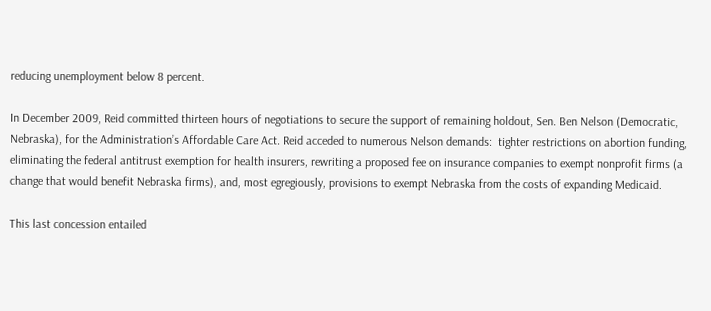reducing unemployment below 8 percent.

In December 2009, Reid committed thirteen hours of negotiations to secure the support of remaining holdout, Sen. Ben Nelson (Democratic, Nebraska), for the Administration’s Affordable Care Act. Reid acceded to numerous Nelson demands:  tighter restrictions on abortion funding, eliminating the federal antitrust exemption for health insurers, rewriting a proposed fee on insurance companies to exempt nonprofit firms (a change that would benefit Nebraska firms), and, most egregiously, provisions to exempt Nebraska from the costs of expanding Medicaid.

This last concession entailed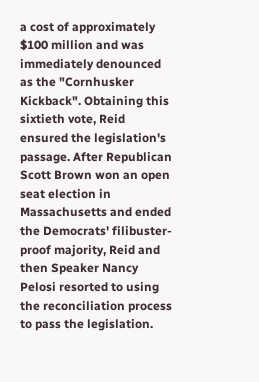a cost of approximately $100 million and was immediately denounced as the "Cornhusker Kickback". Obtaining this sixtieth vote, Reid ensured the legislation's passage. After Republican Scott Brown won an open seat election in Massachusetts and ended the Democrats' filibuster-proof majority, Reid and then Speaker Nancy Pelosi resorted to using the reconciliation process to pass the legislation.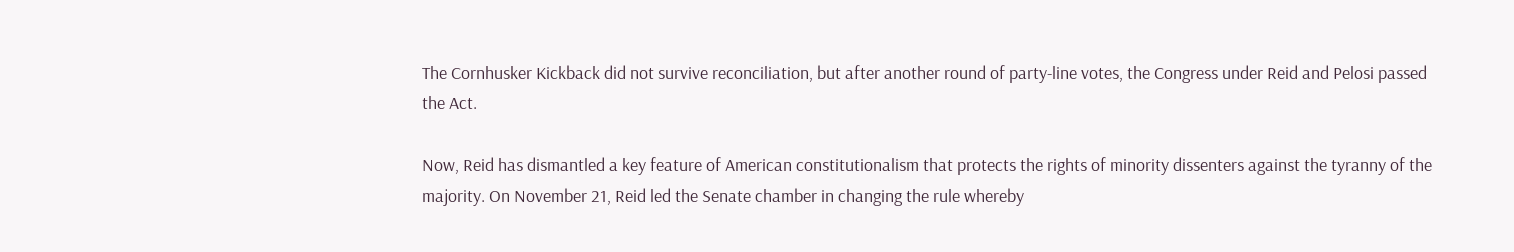The Cornhusker Kickback did not survive reconciliation, but after another round of party-line votes, the Congress under Reid and Pelosi passed the Act.

Now, Reid has dismantled a key feature of American constitutionalism that protects the rights of minority dissenters against the tyranny of the majority. On November 21, Reid led the Senate chamber in changing the rule whereby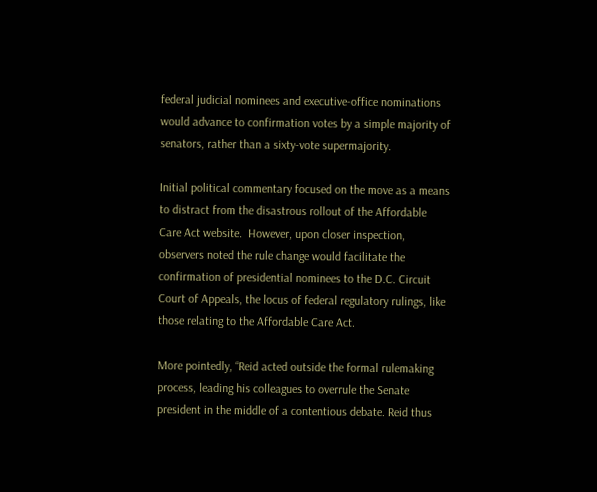federal judicial nominees and executive-office nominations would advance to confirmation votes by a simple majority of senators, rather than a sixty-vote supermajority.

Initial political commentary focused on the move as a means to distract from the disastrous rollout of the Affordable Care Act website.  However, upon closer inspection, observers noted the rule change would facilitate the confirmation of presidential nominees to the D.C. Circuit Court of Appeals, the locus of federal regulatory rulings, like those relating to the Affordable Care Act.

More pointedly, “Reid acted outside the formal rulemaking process, leading his colleagues to overrule the Senate president in the middle of a contentious debate. Reid thus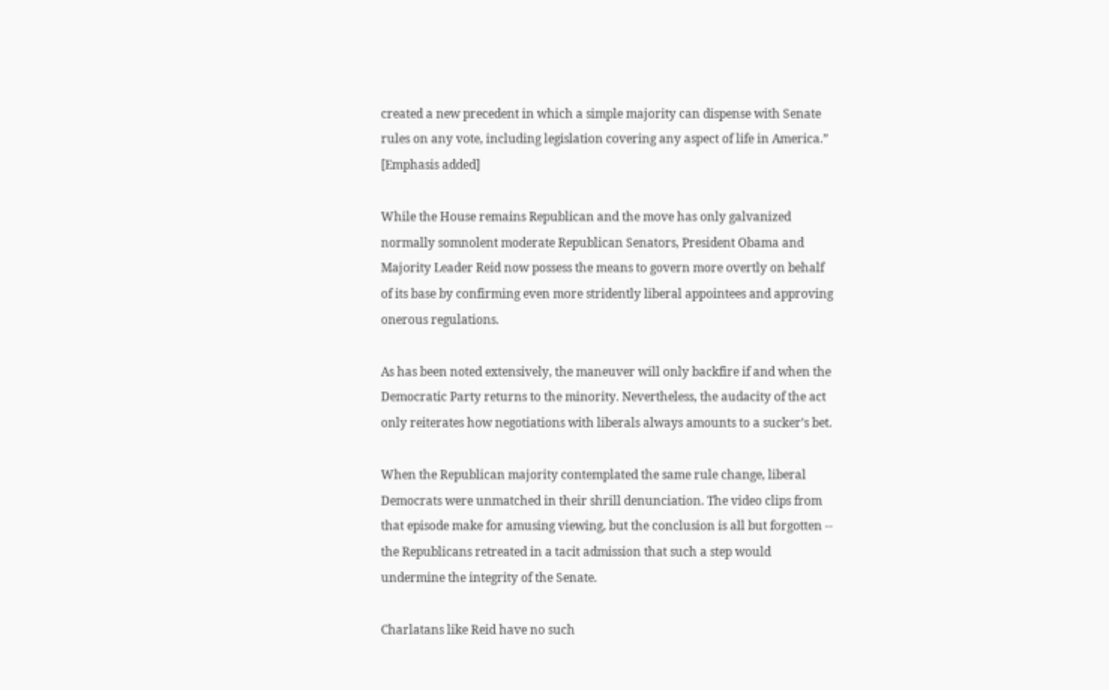created a new precedent in which a simple majority can dispense with Senate rules on any vote, including legislation covering any aspect of life in America.” [Emphasis added]

While the House remains Republican and the move has only galvanized normally somnolent moderate Republican Senators, President Obama and Majority Leader Reid now possess the means to govern more overtly on behalf of its base by confirming even more stridently liberal appointees and approving onerous regulations.

As has been noted extensively, the maneuver will only backfire if and when the Democratic Party returns to the minority. Nevertheless, the audacity of the act only reiterates how negotiations with liberals always amounts to a sucker’s bet.

When the Republican majority contemplated the same rule change, liberal Democrats were unmatched in their shrill denunciation. The video clips from that episode make for amusing viewing, but the conclusion is all but forgotten -- the Republicans retreated in a tacit admission that such a step would undermine the integrity of the Senate.

Charlatans like Reid have no such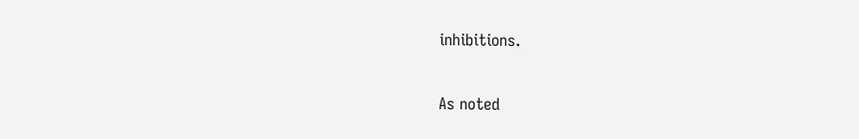inhibitions.

As noted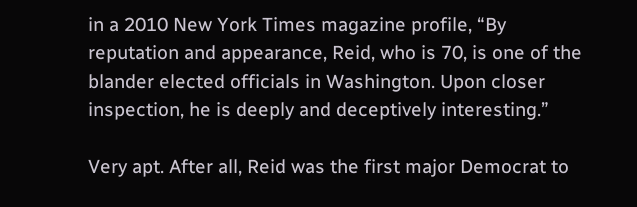in a 2010 New York Times magazine profile, “By reputation and appearance, Reid, who is 70, is one of the blander elected officials in Washington. Upon closer inspection, he is deeply and deceptively interesting.”

Very apt. After all, Reid was the first major Democrat to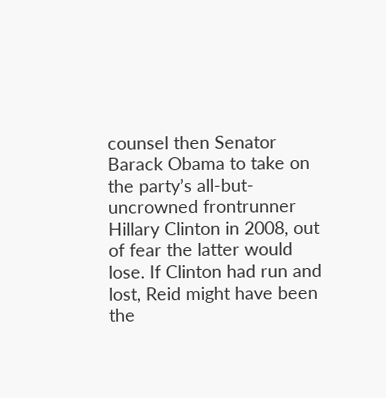counsel then Senator Barack Obama to take on the party’s all-but-uncrowned frontrunner Hillary Clinton in 2008, out of fear the latter would lose. If Clinton had run and lost, Reid might have been the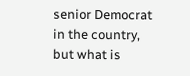senior Democrat in the country, but what is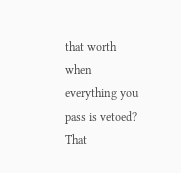that worth when everything you pass is vetoed? That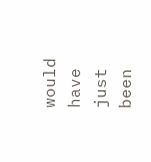would have just been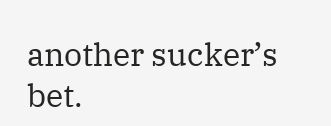another sucker’s bet.